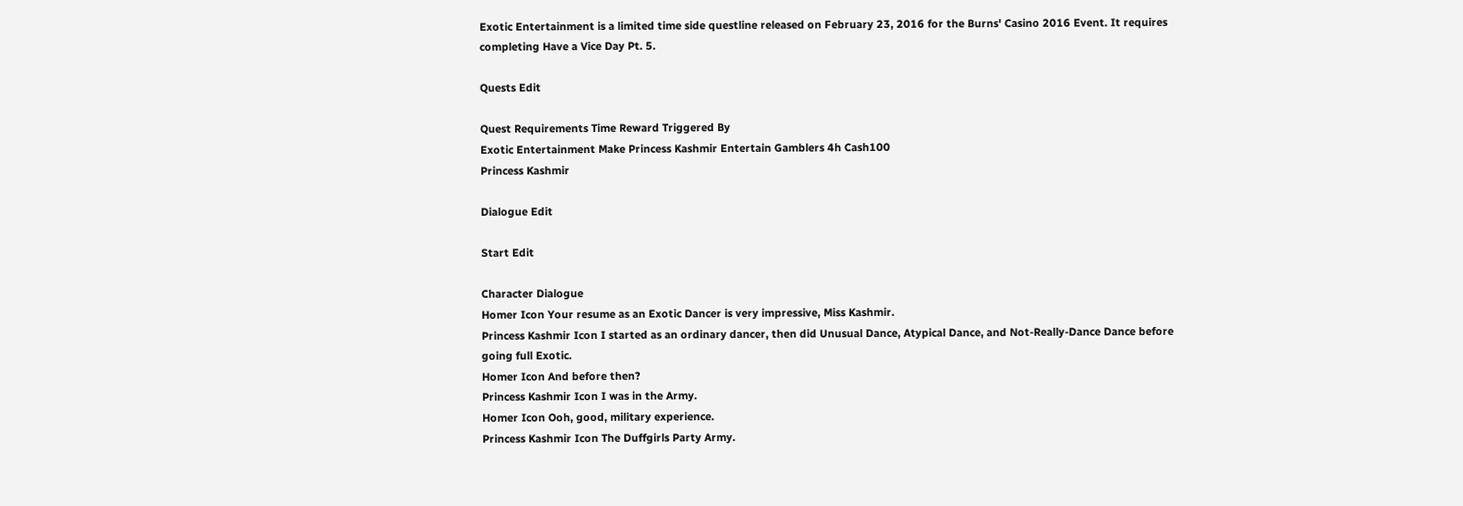Exotic Entertainment is a limited time side questline released on February 23, 2016 for the Burns' Casino 2016 Event. It requires completing Have a Vice Day Pt. 5.

Quests Edit

Quest Requirements Time Reward Triggered By
Exotic Entertainment Make Princess Kashmir Entertain Gamblers 4h Cash100
Princess Kashmir

Dialogue Edit

Start Edit

Character Dialogue
Homer Icon Your resume as an Exotic Dancer is very impressive, Miss Kashmir.
Princess Kashmir Icon I started as an ordinary dancer, then did Unusual Dance, Atypical Dance, and Not-Really-Dance Dance before going full Exotic.
Homer Icon And before then?
Princess Kashmir Icon I was in the Army.
Homer Icon Ooh, good, military experience.
Princess Kashmir Icon The Duffgirls Party Army.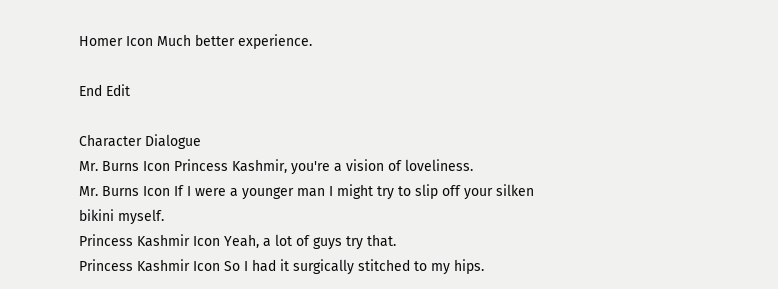Homer Icon Much better experience.

End Edit

Character Dialogue
Mr. Burns Icon Princess Kashmir, you're a vision of loveliness.
Mr. Burns Icon If I were a younger man I might try to slip off your silken bikini myself.
Princess Kashmir Icon Yeah, a lot of guys try that.
Princess Kashmir Icon So I had it surgically stitched to my hips.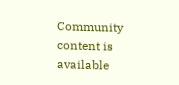Community content is available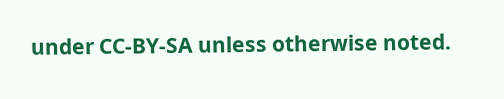under CC-BY-SA unless otherwise noted.